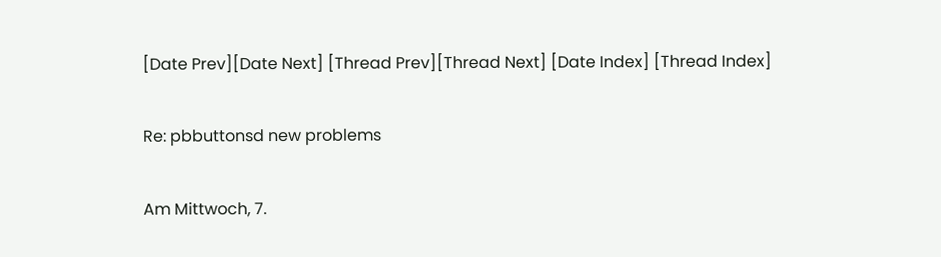[Date Prev][Date Next] [Thread Prev][Thread Next] [Date Index] [Thread Index]

Re: pbbuttonsd new problems

Am Mittwoch, 7.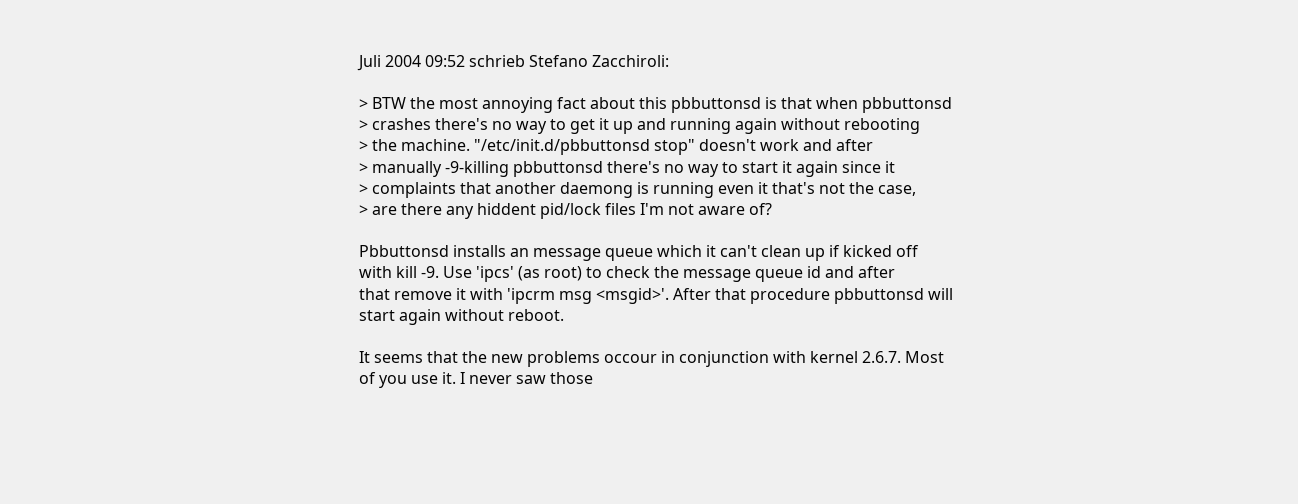Juli 2004 09:52 schrieb Stefano Zacchiroli:

> BTW the most annoying fact about this pbbuttonsd is that when pbbuttonsd
> crashes there's no way to get it up and running again without rebooting
> the machine. "/etc/init.d/pbbuttonsd stop" doesn't work and after
> manually -9-killing pbbuttonsd there's no way to start it again since it
> complaints that another daemong is running even it that's not the case,
> are there any hiddent pid/lock files I'm not aware of?

Pbbuttonsd installs an message queue which it can't clean up if kicked off
with kill -9. Use 'ipcs' (as root) to check the message queue id and after
that remove it with 'ipcrm msg <msgid>'. After that procedure pbbuttonsd will
start again without reboot.

It seems that the new problems occour in conjunction with kernel 2.6.7. Most
of you use it. I never saw those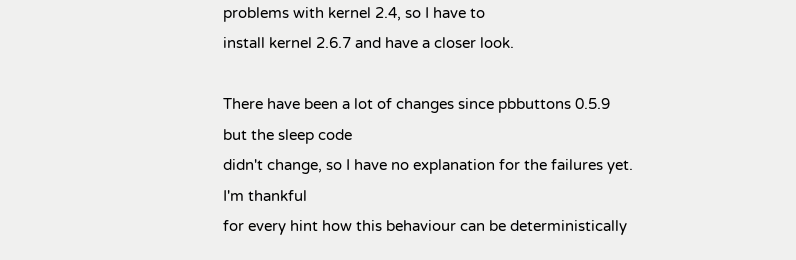problems with kernel 2.4, so I have to
install kernel 2.6.7 and have a closer look.

There have been a lot of changes since pbbuttons 0.5.9 but the sleep code
didn't change, so I have no explanation for the failures yet. I'm thankful
for every hint how this behaviour can be deterministically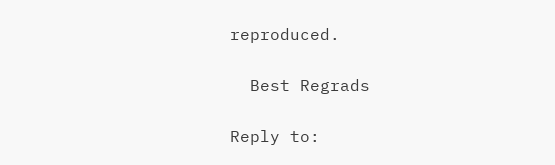reproduced.

  Best Regrads

Reply to: